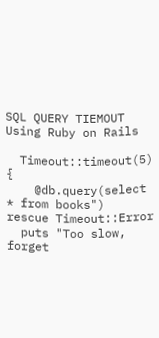SQL QUERY TIEMOUT Using Ruby on Rails

  Timeout::timeout(5) {
    @db.query(select * from books")
rescue Timeout::Error
  puts "Too slow, forget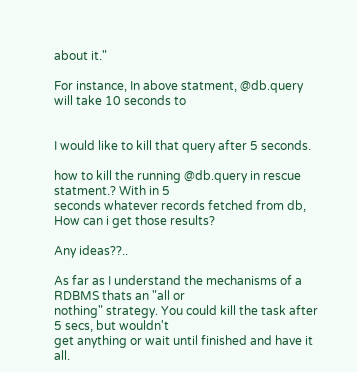about it."

For instance, In above statment, @db.query will take 10 seconds to


I would like to kill that query after 5 seconds.

how to kill the running @db.query in rescue statment.? With in 5
seconds whatever records fetched from db, How can i get those results?

Any ideas??..

As far as I understand the mechanisms of a RDBMS thats an "all or
nothing" strategy. You could kill the task after 5 secs, but wouldn't
get anything or wait until finished and have it all.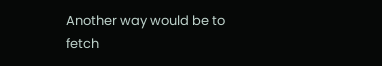Another way would be to fetch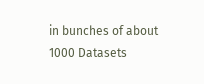in bunches of about 1000 Datasets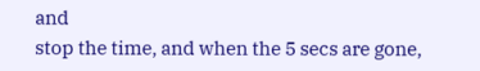and
stop the time, and when the 5 secs are gone,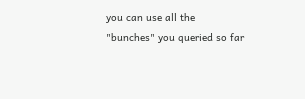you can use all the
"bunches" you queried so far